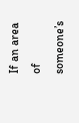If an area of someone’s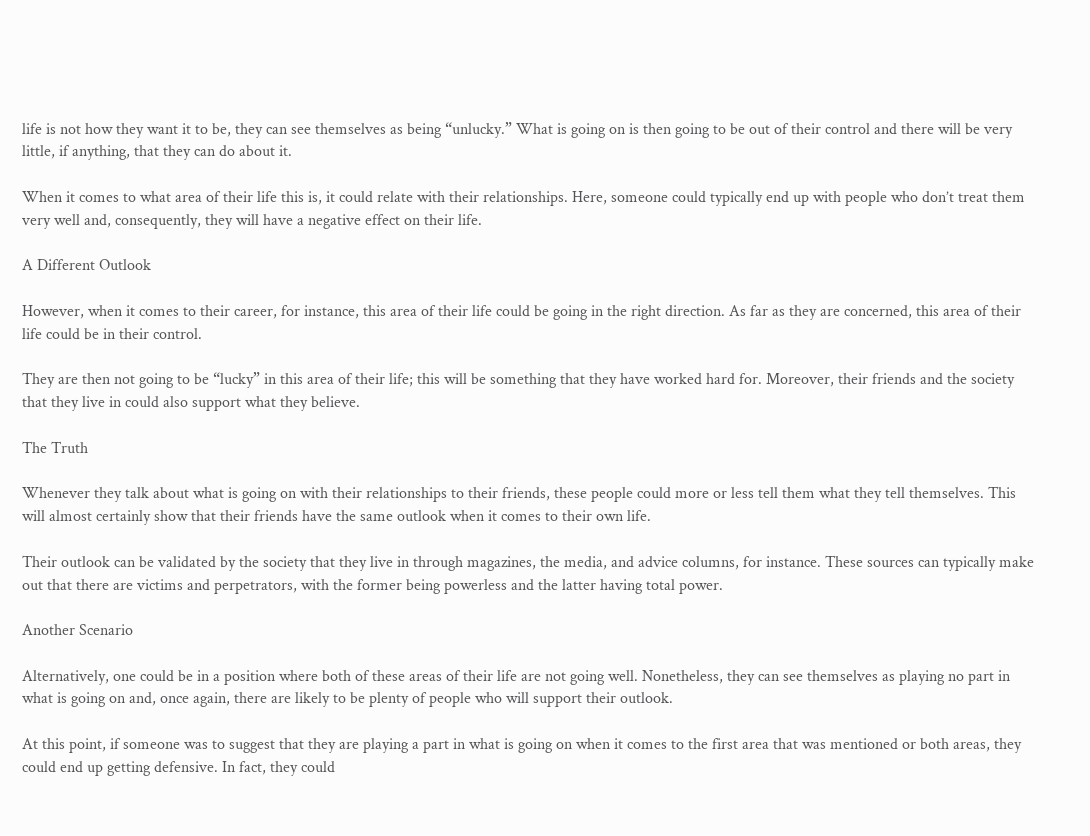life is not how they want it to be, they can see themselves as being “unlucky.” What is going on is then going to be out of their control and there will be very little, if anything, that they can do about it.

When it comes to what area of their life this is, it could relate with their relationships. Here, someone could typically end up with people who don’t treat them very well and, consequently, they will have a negative effect on their life.

A Different Outlook

However, when it comes to their career, for instance, this area of their life could be going in the right direction. As far as they are concerned, this area of their life could be in their control.

They are then not going to be “lucky” in this area of their life; this will be something that they have worked hard for. Moreover, their friends and the society that they live in could also support what they believe.

The Truth

Whenever they talk about what is going on with their relationships to their friends, these people could more or less tell them what they tell themselves. This will almost certainly show that their friends have the same outlook when it comes to their own life.

Their outlook can be validated by the society that they live in through magazines, the media, and advice columns, for instance. These sources can typically make out that there are victims and perpetrators, with the former being powerless and the latter having total power.

Another Scenario

Alternatively, one could be in a position where both of these areas of their life are not going well. Nonetheless, they can see themselves as playing no part in what is going on and, once again, there are likely to be plenty of people who will support their outlook.

At this point, if someone was to suggest that they are playing a part in what is going on when it comes to the first area that was mentioned or both areas, they could end up getting defensive. In fact, they could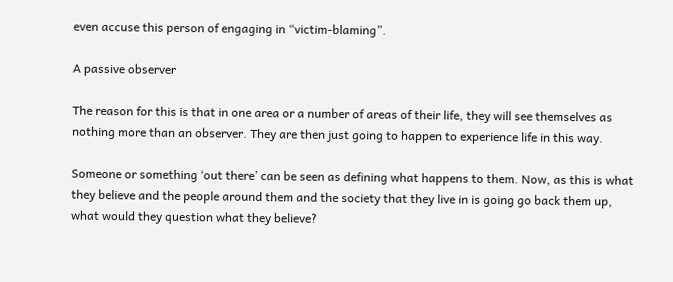even accuse this person of engaging in “victim-blaming”.

A passive observer

The reason for this is that in one area or a number of areas of their life, they will see themselves as nothing more than an observer. They are then just going to happen to experience life in this way.

Someone or something ‘out there’ can be seen as defining what happens to them. Now, as this is what they believe and the people around them and the society that they live in is going go back them up, what would they question what they believe?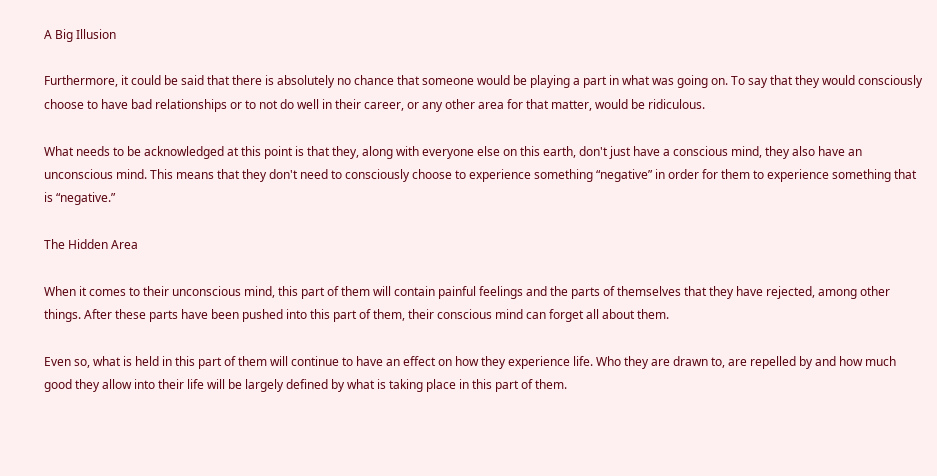A Big Illusion

Furthermore, it could be said that there is absolutely no chance that someone would be playing a part in what was going on. To say that they would consciously choose to have bad relationships or to not do well in their career, or any other area for that matter, would be ridiculous.

What needs to be acknowledged at this point is that they, along with everyone else on this earth, don't just have a conscious mind, they also have an unconscious mind. This means that they don't need to consciously choose to experience something “negative” in order for them to experience something that is “negative.”

The Hidden Area

When it comes to their unconscious mind, this part of them will contain painful feelings and the parts of themselves that they have rejected, among other things. After these parts have been pushed into this part of them, their conscious mind can forget all about them.

Even so, what is held in this part of them will continue to have an effect on how they experience life. Who they are drawn to, are repelled by and how much good they allow into their life will be largely defined by what is taking place in this part of them.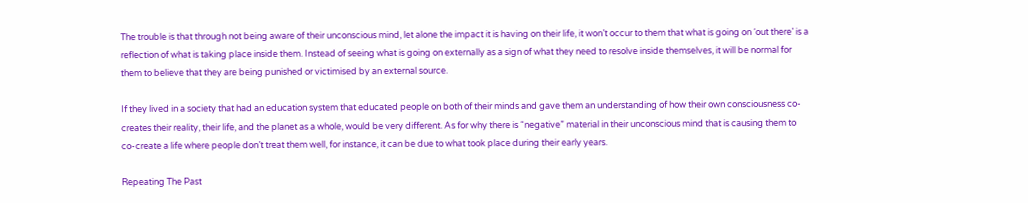The trouble is that through not being aware of their unconscious mind, let alone the impact it is having on their life, it won’t occur to them that what is going on ‘out there’ is a reflection of what is taking place inside them. Instead of seeing what is going on externally as a sign of what they need to resolve inside themselves, it will be normal for them to believe that they are being punished or victimised by an external source.

If they lived in a society that had an education system that educated people on both of their minds and gave them an understanding of how their own consciousness co-creates their reality, their life, and the planet as a whole, would be very different. As for why there is “negative” material in their unconscious mind that is causing them to co-create a life where people don’t treat them well, for instance, it can be due to what took place during their early years.

Repeating The Past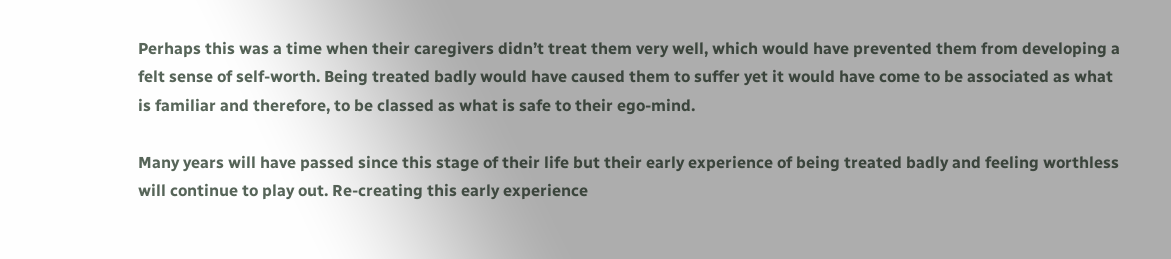Perhaps this was a time when their caregivers didn’t treat them very well, which would have prevented them from developing a felt sense of self-worth. Being treated badly would have caused them to suffer yet it would have come to be associated as what is familiar and therefore, to be classed as what is safe to their ego-mind.

Many years will have passed since this stage of their life but their early experience of being treated badly and feeling worthless will continue to play out. Re-creating this early experience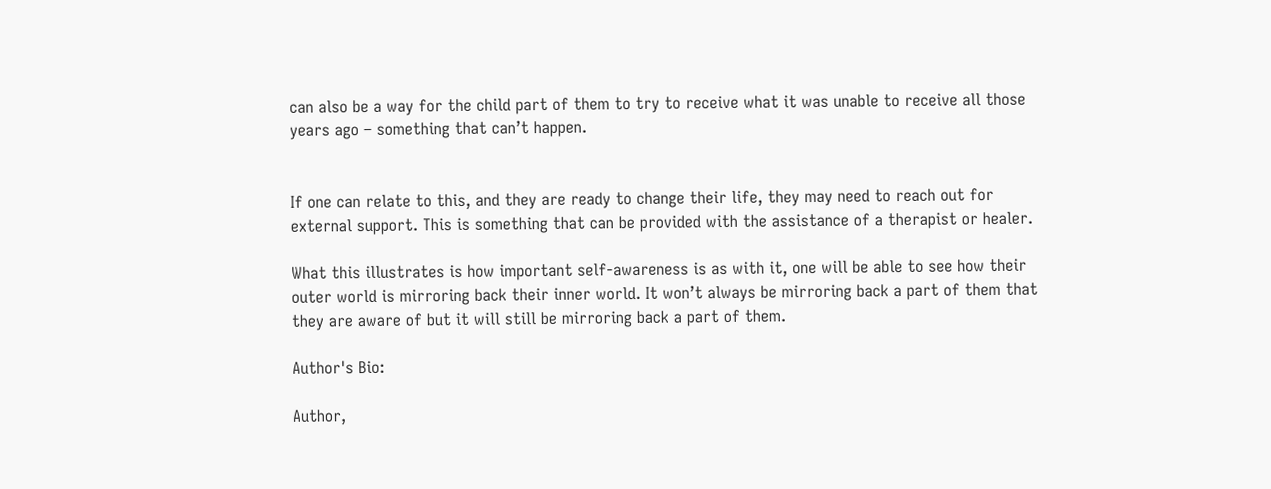can also be a way for the child part of them to try to receive what it was unable to receive all those years ago – something that can’t happen.


If one can relate to this, and they are ready to change their life, they may need to reach out for external support. This is something that can be provided with the assistance of a therapist or healer.

What this illustrates is how important self-awareness is as with it, one will be able to see how their outer world is mirroring back their inner world. It won’t always be mirroring back a part of them that they are aware of but it will still be mirroring back a part of them.

Author's Bio:

Author,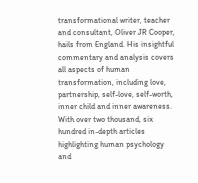transformational writer, teacher and consultant, Oliver JR Cooper, hails from England. His insightful commentary and analysis covers all aspects of human transformation, including love, partnership, self-love, self-worth, inner child and inner awareness. With over two thousand, six hundred in-depth articles highlighting human psychology and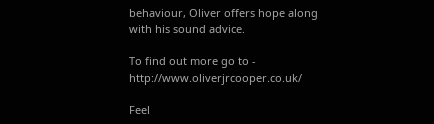behaviour, Oliver offers hope along with his sound advice.

To find out more go to - http://www.oliverjrcooper.co.uk/

Feel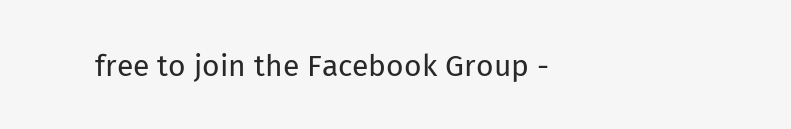free to join the Facebook Group -